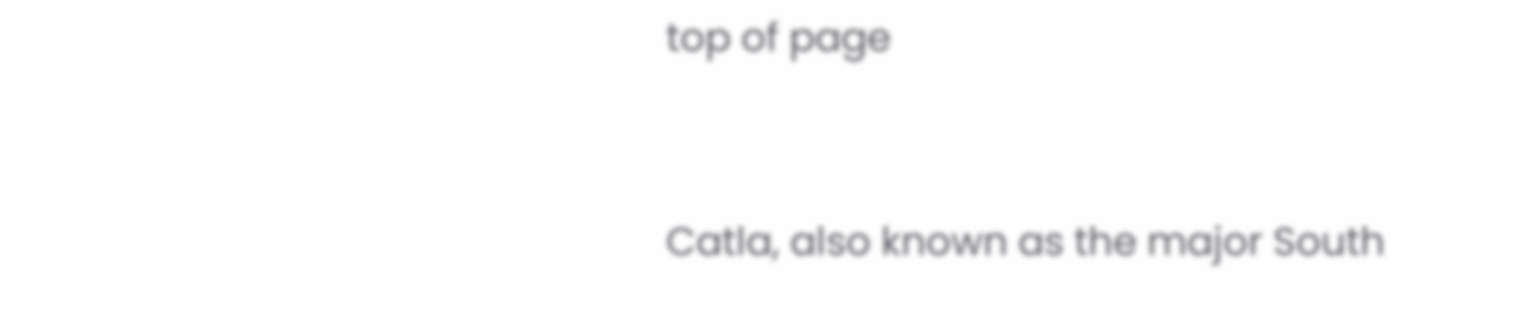top of page


Catla, also known as the major South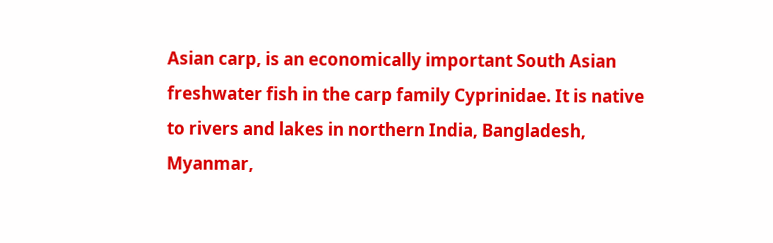Asian carp, is an economically important South Asian freshwater fish in the carp family Cyprinidae. It is native to rivers and lakes in northern India, Bangladesh, Myanmar,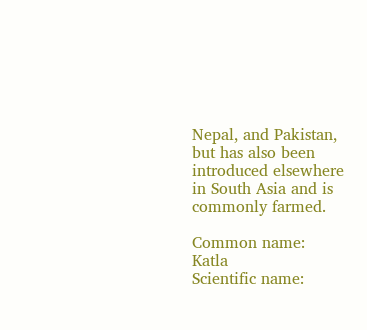Nepal, and Pakistan, but has also been introduced elsewhere in South Asia and is commonly farmed.

Common name: Katla
Scientific name: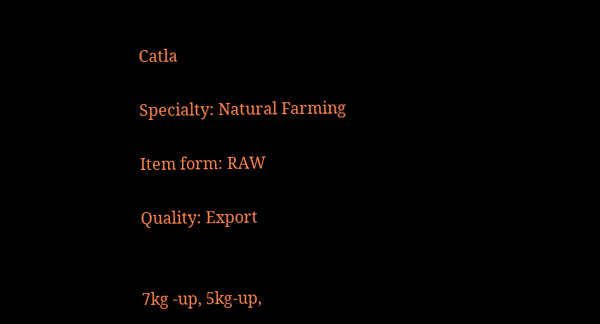Catla

Specialty: Natural Farming

Item form: RAW

Quality: Export


7kg -up, 5kg-up,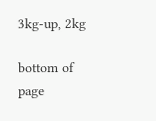3kg-up, 2kg

bottom of page